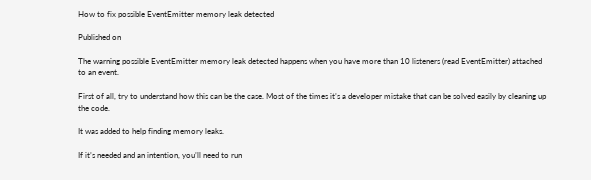How to fix possible EventEmitter memory leak detected

Published on

The warning possible EventEmitter memory leak detected happens when you have more than 10 listeners (read EventEmitter) attached to an event.

First of all, try to understand how this can be the case. Most of the times it’s a developer mistake that can be solved easily by cleaning up the code.

It was added to help finding memory leaks.

If it’s needed and an intention, you’ll need to run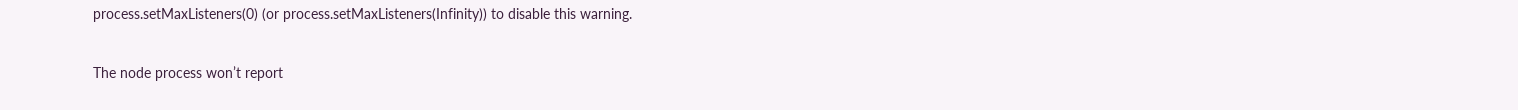process.setMaxListeners(0) (or process.setMaxListeners(Infinity)) to disable this warning.

The node process won’t report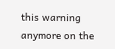this warning anymore on the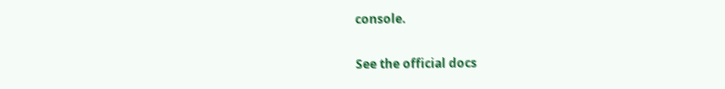console.

See the official docs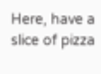Here, have a slice of pizza